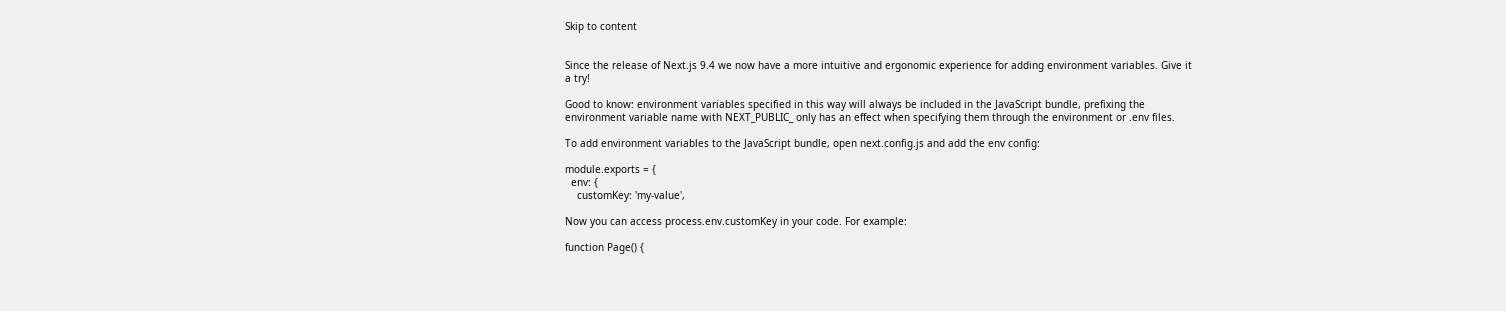Skip to content


Since the release of Next.js 9.4 we now have a more intuitive and ergonomic experience for adding environment variables. Give it a try!

Good to know: environment variables specified in this way will always be included in the JavaScript bundle, prefixing the environment variable name with NEXT_PUBLIC_ only has an effect when specifying them through the environment or .env files.

To add environment variables to the JavaScript bundle, open next.config.js and add the env config:

module.exports = {
  env: {
    customKey: 'my-value',

Now you can access process.env.customKey in your code. For example:

function Page() {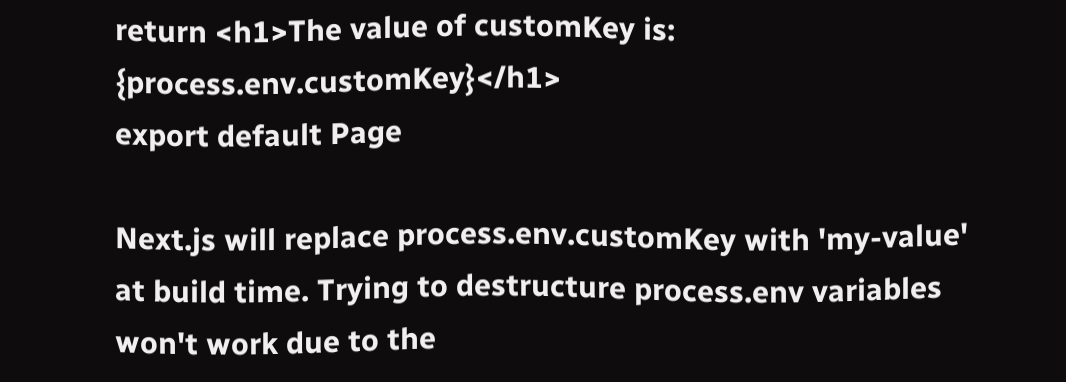return <h1>The value of customKey is: {process.env.customKey}</h1>
export default Page

Next.js will replace process.env.customKey with 'my-value' at build time. Trying to destructure process.env variables won't work due to the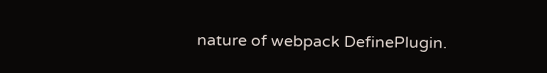nature of webpack DefinePlugin.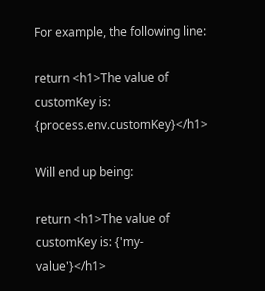For example, the following line:

return <h1>The value of customKey is: {process.env.customKey}</h1>

Will end up being:

return <h1>The value of customKey is: {'my-value'}</h1>